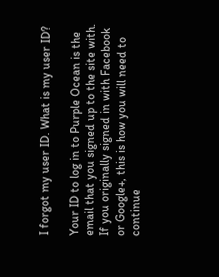I forgot my user ID. What is my user ID?

Your ID to log in to Purple Ocean is the email that you signed up to the site with. If you originally signed in with Facebook or Google+, this is how you will need to continue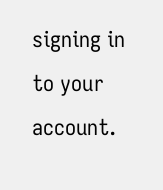signing in to your account.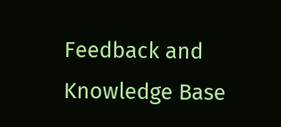Feedback and Knowledge Base